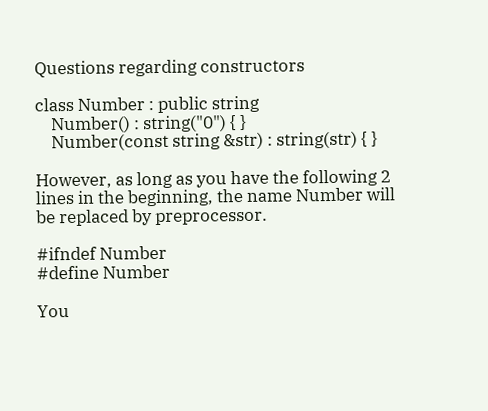Questions regarding constructors

class Number : public string
    Number() : string("0") { }
    Number(const string &str) : string(str) { }

However, as long as you have the following 2 lines in the beginning, the name Number will be replaced by preprocessor.

#ifndef Number
#define Number

You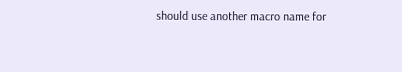should use another macro name for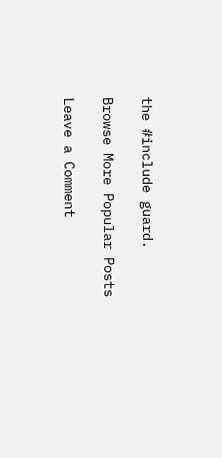the #include guard.

Browse More Popular Posts

Leave a Comment